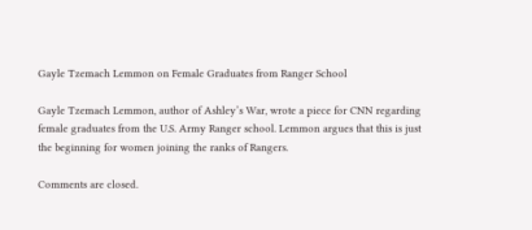Gayle Tzemach Lemmon on Female Graduates from Ranger School

Gayle Tzemach Lemmon, author of Ashley’s War, wrote a piece for CNN regarding female graduates from the U.S. Army Ranger school. Lemmon argues that this is just the beginning for women joining the ranks of Rangers.

Comments are closed.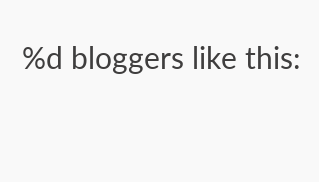%d bloggers like this: